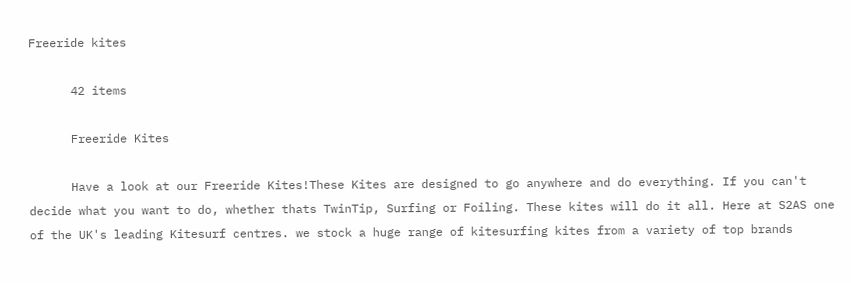Freeride kites

      42 items

      Freeride Kites

      Have a look at our Freeride Kites!These Kites are designed to go anywhere and do everything. If you can't decide what you want to do, whether thats TwinTip, Surfing or Foiling. These kites will do it all. Here at S2AS one of the UK's leading Kitesurf centres. we stock a huge range of kitesurfing kites from a variety of top brands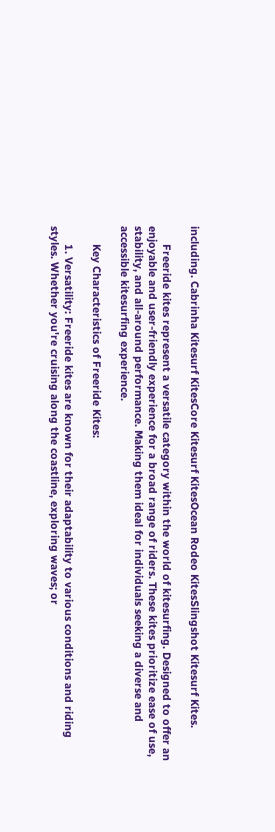including. Cabrinha Kitesurf KitesCore Kitesurf KitesOcean Rodeo KitesSlingshot Kitesurf Kites.

      Freeride kites represent a versatile category within the world of kitesurfing. Designed to offer an enjoyable and user-friendly experience for a broad range of riders. These kites prioritize ease of use, stability, and all-around performance. Making them ideal for individuals seeking a diverse and accessible kitesurfing experience.

      Key Characteristics of Freeride Kites:

      1. Versatility: Freeride kites are known for their adaptability to various conditions and riding styles. Whether you're cruising along the coastline, exploring waves; or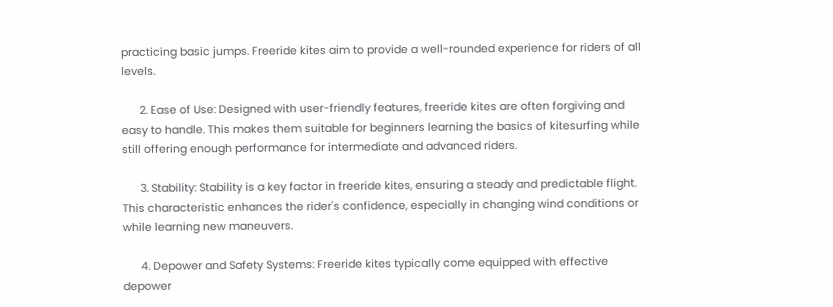practicing basic jumps. Freeride kites aim to provide a well-rounded experience for riders of all levels.

      2. Ease of Use: Designed with user-friendly features, freeride kites are often forgiving and easy to handle. This makes them suitable for beginners learning the basics of kitesurfing while still offering enough performance for intermediate and advanced riders.

      3. Stability: Stability is a key factor in freeride kites, ensuring a steady and predictable flight. This characteristic enhances the rider's confidence, especially in changing wind conditions or while learning new maneuvers.

      4. Depower and Safety Systems: Freeride kites typically come equipped with effective depower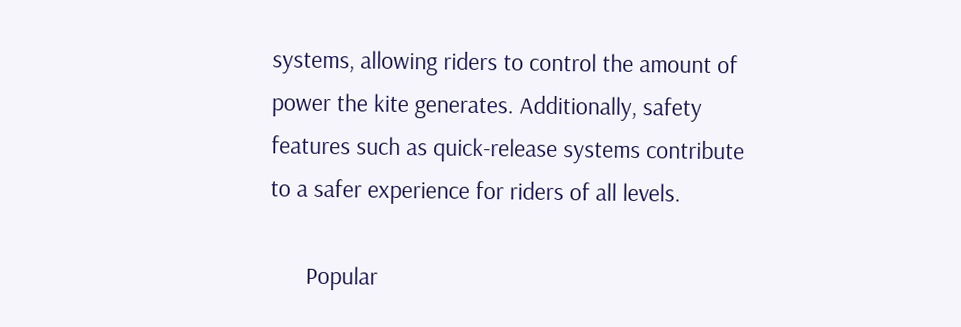systems, allowing riders to control the amount of power the kite generates. Additionally, safety features such as quick-release systems contribute to a safer experience for riders of all levels.

      Popular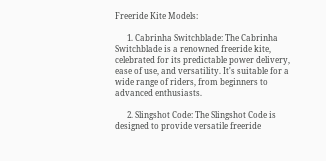Freeride Kite Models:

      1. Cabrinha Switchblade: The Cabrinha Switchblade is a renowned freeride kite, celebrated for its predictable power delivery, ease of use, and versatility. It's suitable for a wide range of riders, from beginners to advanced enthusiasts.

      2. Slingshot Code: The Slingshot Code is designed to provide versatile freeride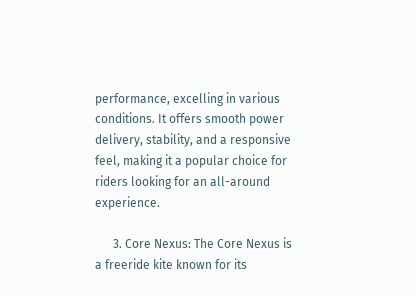performance, excelling in various conditions. It offers smooth power delivery, stability, and a responsive feel, making it a popular choice for riders looking for an all-around experience.

      3. Core Nexus: The Core Nexus is a freeride kite known for its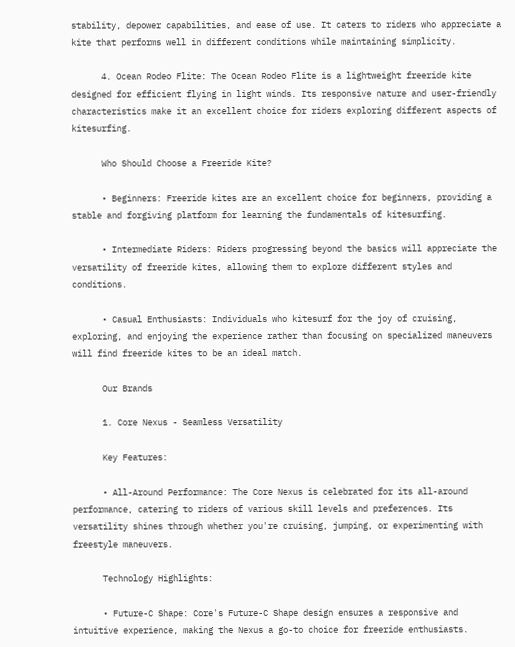stability, depower capabilities, and ease of use. It caters to riders who appreciate a kite that performs well in different conditions while maintaining simplicity.

      4. Ocean Rodeo Flite: The Ocean Rodeo Flite is a lightweight freeride kite designed for efficient flying in light winds. Its responsive nature and user-friendly characteristics make it an excellent choice for riders exploring different aspects of kitesurfing.

      Who Should Choose a Freeride Kite?

      • Beginners: Freeride kites are an excellent choice for beginners, providing a stable and forgiving platform for learning the fundamentals of kitesurfing.

      • Intermediate Riders: Riders progressing beyond the basics will appreciate the versatility of freeride kites, allowing them to explore different styles and conditions.

      • Casual Enthusiasts: Individuals who kitesurf for the joy of cruising, exploring, and enjoying the experience rather than focusing on specialized maneuvers will find freeride kites to be an ideal match.

      Our Brands

      1. Core Nexus - Seamless Versatility

      Key Features:

      • All-Around Performance: The Core Nexus is celebrated for its all-around performance, catering to riders of various skill levels and preferences. Its versatility shines through whether you're cruising, jumping, or experimenting with freestyle maneuvers.

      Technology Highlights:

      • Future-C Shape: Core's Future-C Shape design ensures a responsive and intuitive experience, making the Nexus a go-to choice for freeride enthusiasts.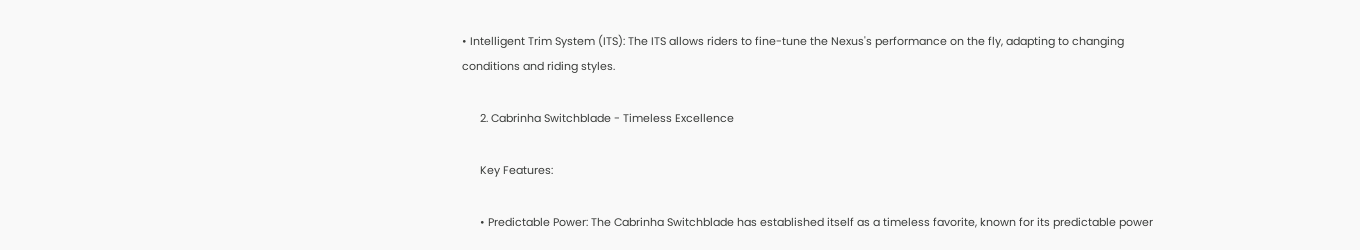• Intelligent Trim System (ITS): The ITS allows riders to fine-tune the Nexus's performance on the fly, adapting to changing conditions and riding styles.

      2. Cabrinha Switchblade - Timeless Excellence

      Key Features:

      • Predictable Power: The Cabrinha Switchblade has established itself as a timeless favorite, known for its predictable power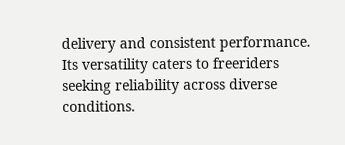delivery and consistent performance. Its versatility caters to freeriders seeking reliability across diverse conditions.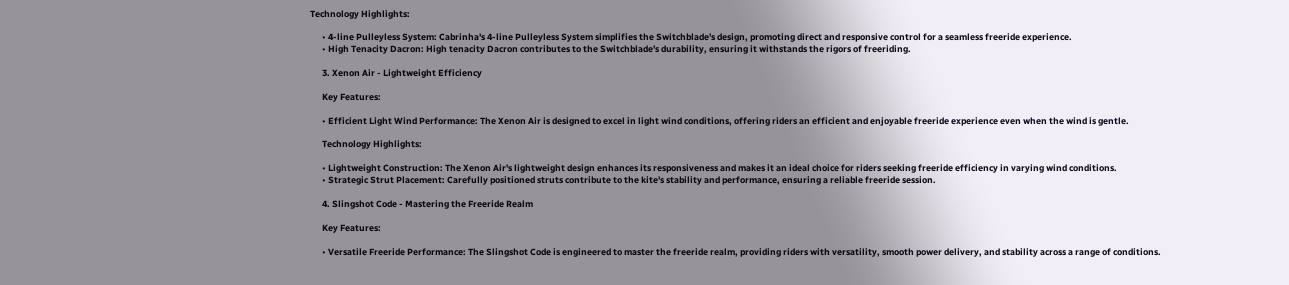Technology Highlights:

      • 4-line Pulleyless System: Cabrinha's 4-line Pulleyless System simplifies the Switchblade's design, promoting direct and responsive control for a seamless freeride experience.
      • High Tenacity Dacron: High tenacity Dacron contributes to the Switchblade's durability, ensuring it withstands the rigors of freeriding.

      3. Xenon Air - Lightweight Efficiency

      Key Features:

      • Efficient Light Wind Performance: The Xenon Air is designed to excel in light wind conditions, offering riders an efficient and enjoyable freeride experience even when the wind is gentle.

      Technology Highlights:

      • Lightweight Construction: The Xenon Air's lightweight design enhances its responsiveness and makes it an ideal choice for riders seeking freeride efficiency in varying wind conditions.
      • Strategic Strut Placement: Carefully positioned struts contribute to the kite's stability and performance, ensuring a reliable freeride session.

      4. Slingshot Code - Mastering the Freeride Realm

      Key Features:

      • Versatile Freeride Performance: The Slingshot Code is engineered to master the freeride realm, providing riders with versatility, smooth power delivery, and stability across a range of conditions.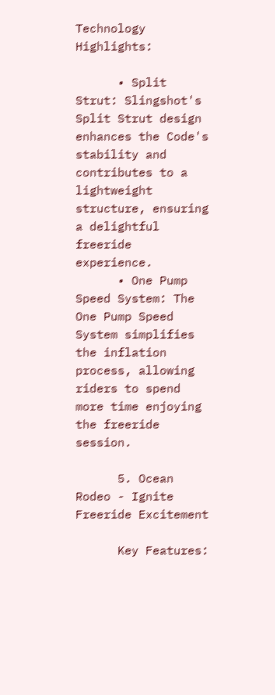Technology Highlights:

      • Split Strut: Slingshot's Split Strut design enhances the Code's stability and contributes to a lightweight structure, ensuring a delightful freeride experience.
      • One Pump Speed System: The One Pump Speed System simplifies the inflation process, allowing riders to spend more time enjoying the freeride session.

      5. Ocean Rodeo - Ignite Freeride Excitement

      Key Features: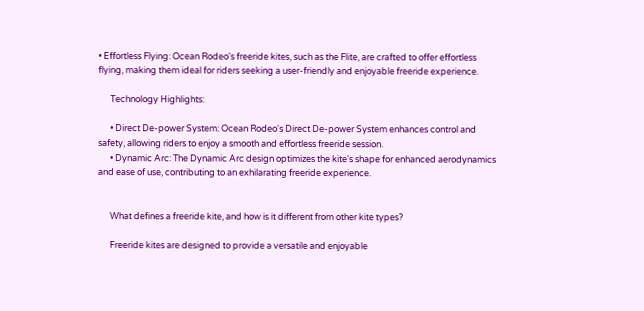• Effortless Flying: Ocean Rodeo's freeride kites, such as the Flite, are crafted to offer effortless flying, making them ideal for riders seeking a user-friendly and enjoyable freeride experience.

      Technology Highlights:

      • Direct De-power System: Ocean Rodeo's Direct De-power System enhances control and safety, allowing riders to enjoy a smooth and effortless freeride session.
      • Dynamic Arc: The Dynamic Arc design optimizes the kite's shape for enhanced aerodynamics and ease of use, contributing to an exhilarating freeride experience.


      What defines a freeride kite, and how is it different from other kite types?

      Freeride kites are designed to provide a versatile and enjoyable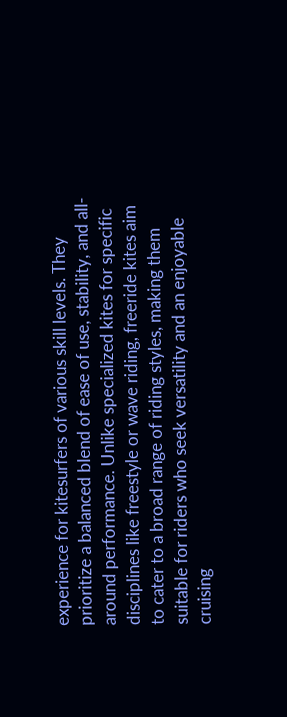experience for kitesurfers of various skill levels. They prioritize a balanced blend of ease of use, stability, and all-around performance. Unlike specialized kites for specific disciplines like freestyle or wave riding, freeride kites aim to cater to a broad range of riding styles, making them suitable for riders who seek versatility and an enjoyable cruising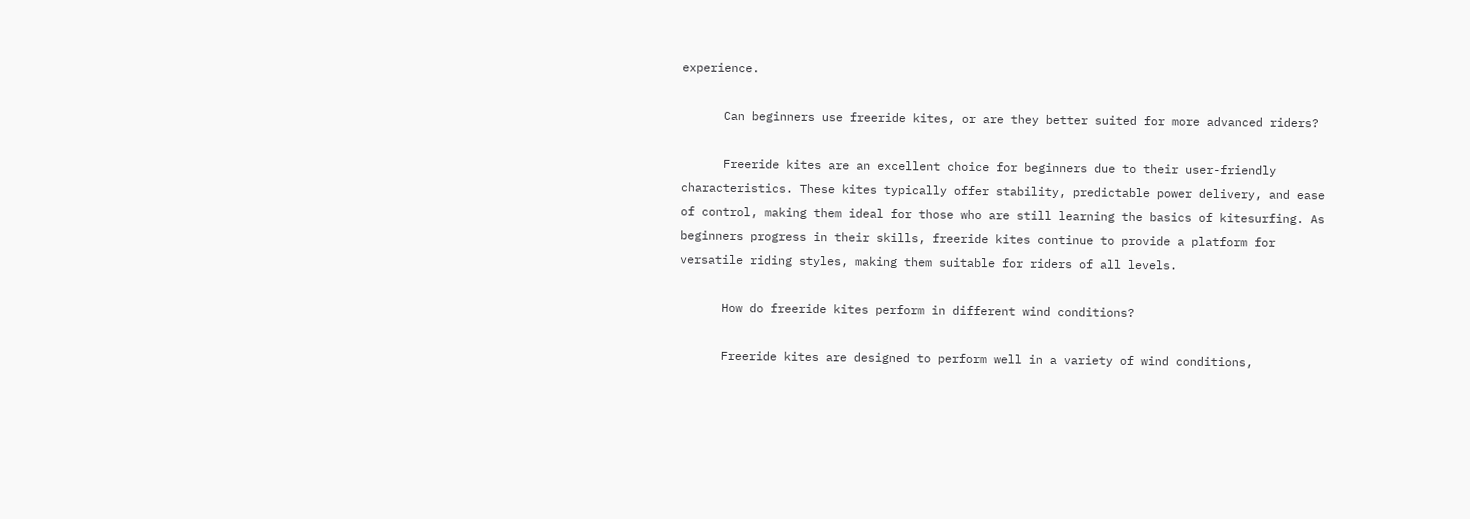experience.

      Can beginners use freeride kites, or are they better suited for more advanced riders?

      Freeride kites are an excellent choice for beginners due to their user-friendly characteristics. These kites typically offer stability, predictable power delivery, and ease of control, making them ideal for those who are still learning the basics of kitesurfing. As beginners progress in their skills, freeride kites continue to provide a platform for versatile riding styles, making them suitable for riders of all levels.

      How do freeride kites perform in different wind conditions?

      Freeride kites are designed to perform well in a variety of wind conditions,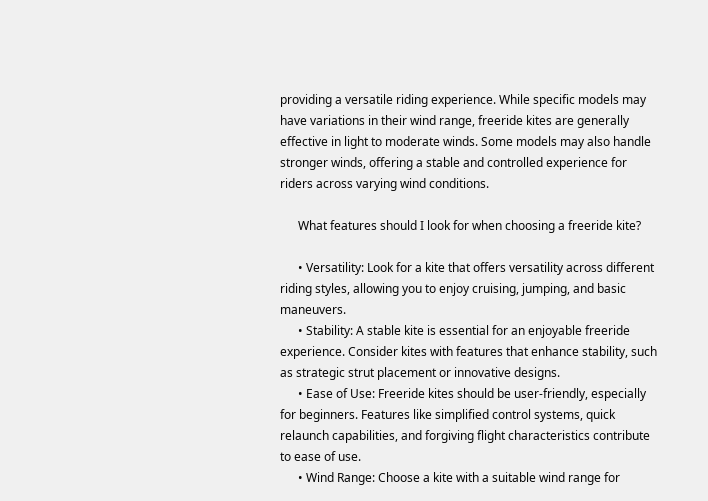providing a versatile riding experience. While specific models may have variations in their wind range, freeride kites are generally effective in light to moderate winds. Some models may also handle stronger winds, offering a stable and controlled experience for riders across varying wind conditions.

      What features should I look for when choosing a freeride kite?

      • Versatility: Look for a kite that offers versatility across different riding styles, allowing you to enjoy cruising, jumping, and basic maneuvers.
      • Stability: A stable kite is essential for an enjoyable freeride experience. Consider kites with features that enhance stability, such as strategic strut placement or innovative designs.
      • Ease of Use: Freeride kites should be user-friendly, especially for beginners. Features like simplified control systems, quick relaunch capabilities, and forgiving flight characteristics contribute to ease of use.
      • Wind Range: Choose a kite with a suitable wind range for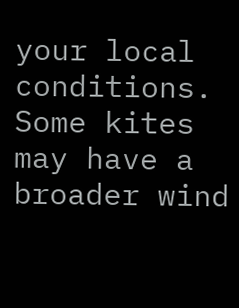your local conditions. Some kites may have a broader wind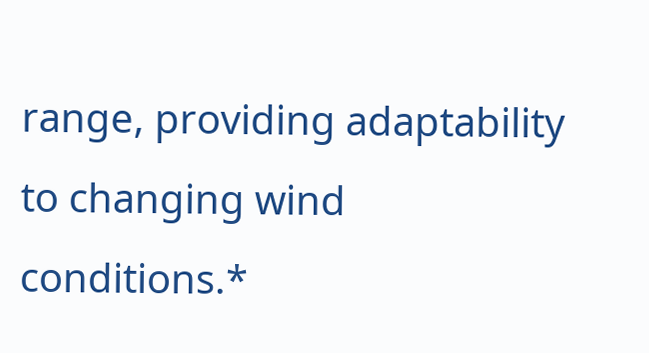range, providing adaptability to changing wind conditions.*